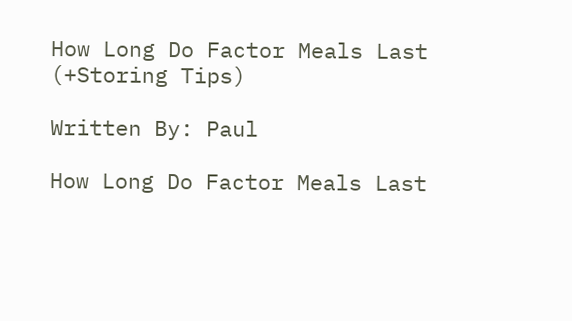How Long Do Factor Meals Last (+Storing Tips)

Written By: Paul

How Long Do Factor Meals Last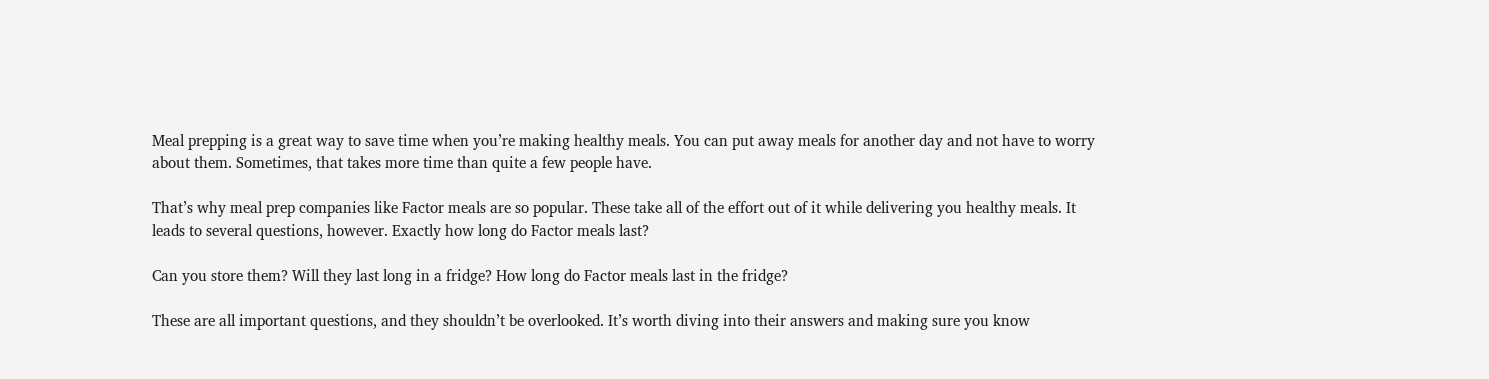Meal prepping is a great way to save time when you’re making healthy meals. You can put away meals for another day and not have to worry about them. Sometimes, that takes more time than quite a few people have.

That’s why meal prep companies like Factor meals are so popular. These take all of the effort out of it while delivering you healthy meals. It leads to several questions, however. Exactly how long do Factor meals last?

Can you store them? Will they last long in a fridge? How long do Factor meals last in the fridge?

These are all important questions, and they shouldn’t be overlooked. It’s worth diving into their answers and making sure you know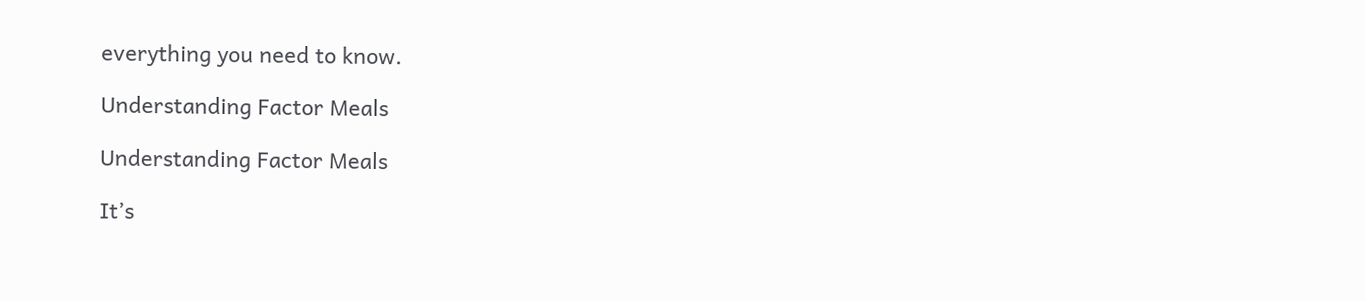everything you need to know.

Understanding Factor Meals

Understanding Factor Meals

It’s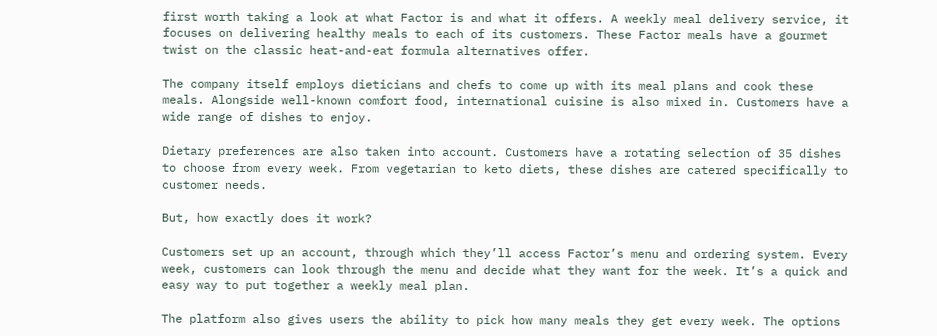first worth taking a look at what Factor is and what it offers. A weekly meal delivery service, it focuses on delivering healthy meals to each of its customers. These Factor meals have a gourmet twist on the classic heat-and-eat formula alternatives offer.

The company itself employs dieticians and chefs to come up with its meal plans and cook these meals. Alongside well-known comfort food, international cuisine is also mixed in. Customers have a wide range of dishes to enjoy.

Dietary preferences are also taken into account. Customers have a rotating selection of 35 dishes to choose from every week. From vegetarian to keto diets, these dishes are catered specifically to customer needs.

But, how exactly does it work?

Customers set up an account, through which they’ll access Factor’s menu and ordering system. Every week, customers can look through the menu and decide what they want for the week. It’s a quick and easy way to put together a weekly meal plan.

The platform also gives users the ability to pick how many meals they get every week. The options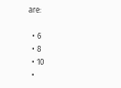are:

  • 6
  • 8
  • 10
  •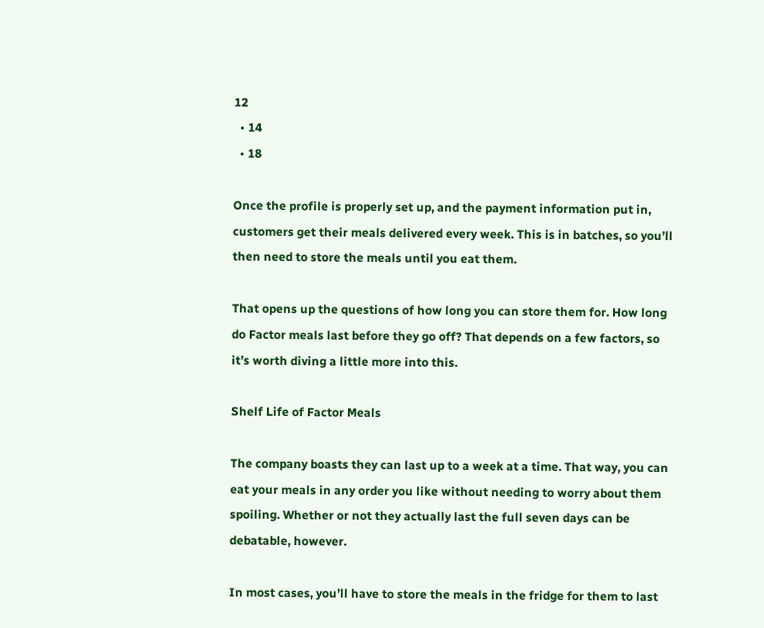12
  • 14
  • 18

Once the profile is properly set up, and the payment information put in, customers get their meals delivered every week. This is in batches, so you’ll then need to store the meals until you eat them.

That opens up the questions of how long you can store them for. How long do Factor meals last before they go off? That depends on a few factors, so it’s worth diving a little more into this.

Shelf Life of Factor Meals

The company boasts they can last up to a week at a time. That way, you can eat your meals in any order you like without needing to worry about them spoiling. Whether or not they actually last the full seven days can be debatable, however.

In most cases, you’ll have to store the meals in the fridge for them to last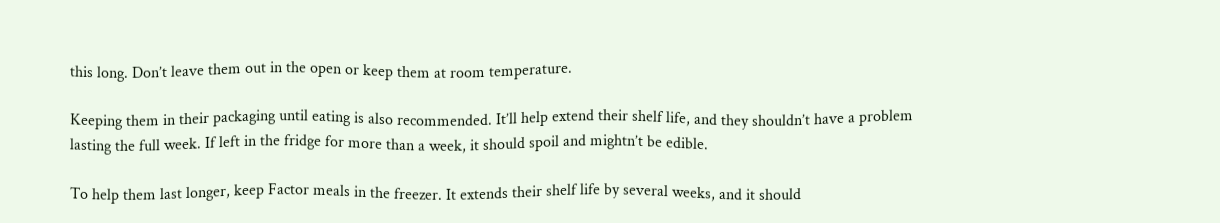this long. Don’t leave them out in the open or keep them at room temperature.

Keeping them in their packaging until eating is also recommended. It’ll help extend their shelf life, and they shouldn’t have a problem lasting the full week. If left in the fridge for more than a week, it should spoil and mightn’t be edible.

To help them last longer, keep Factor meals in the freezer. It extends their shelf life by several weeks, and it should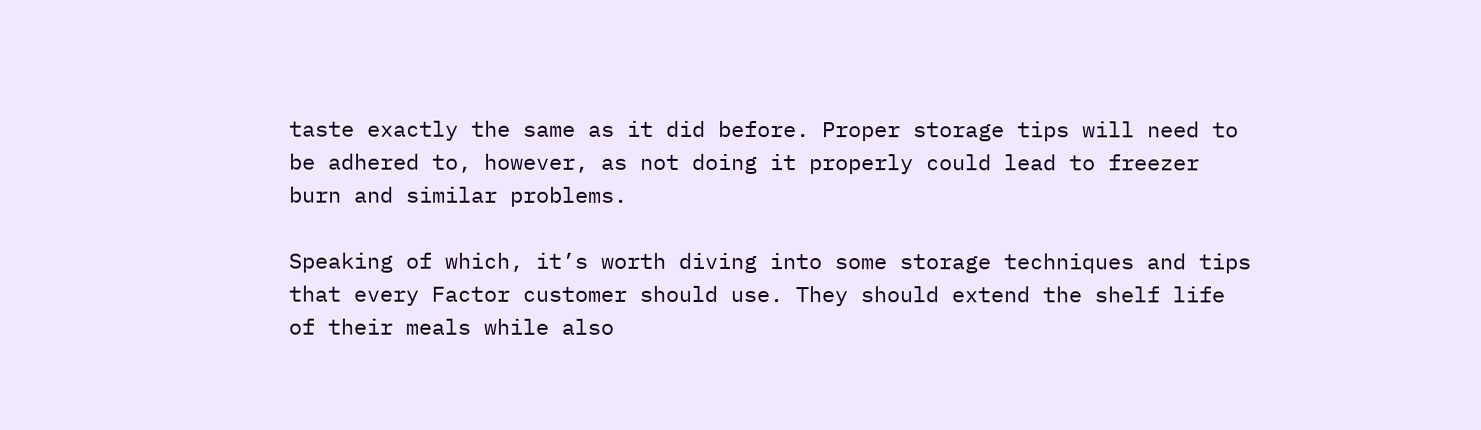taste exactly the same as it did before. Proper storage tips will need to be adhered to, however, as not doing it properly could lead to freezer burn and similar problems.

Speaking of which, it’s worth diving into some storage techniques and tips that every Factor customer should use. They should extend the shelf life of their meals while also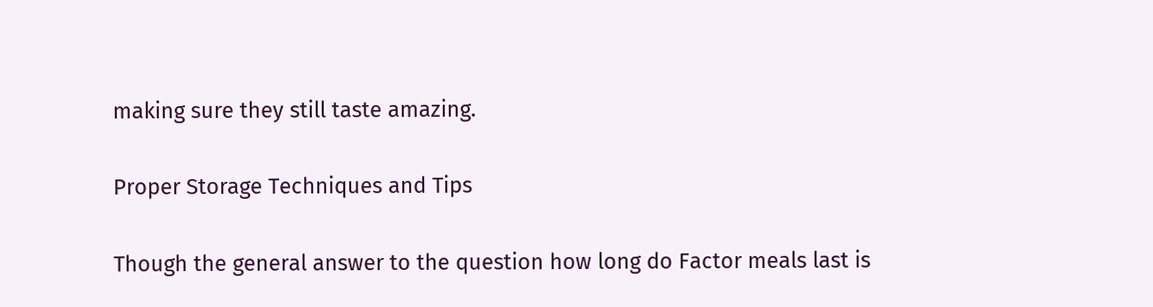making sure they still taste amazing.

Proper Storage Techniques and Tips

Though the general answer to the question how long do Factor meals last is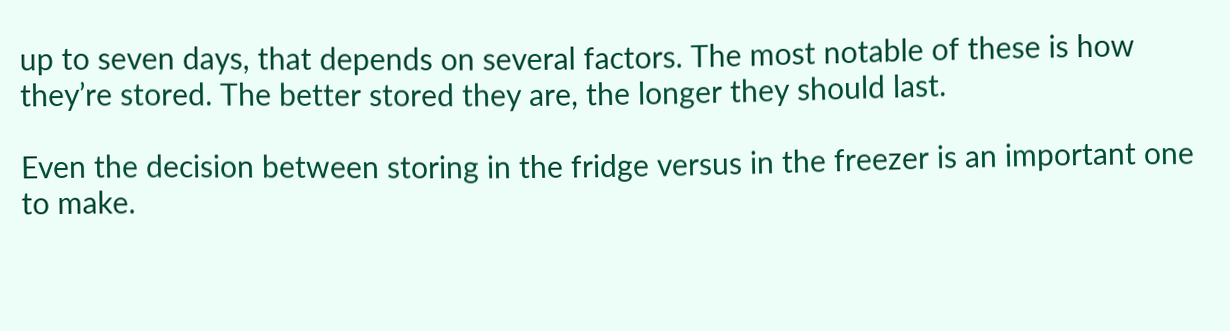up to seven days, that depends on several factors. The most notable of these is how they’re stored. The better stored they are, the longer they should last.

Even the decision between storing in the fridge versus in the freezer is an important one to make.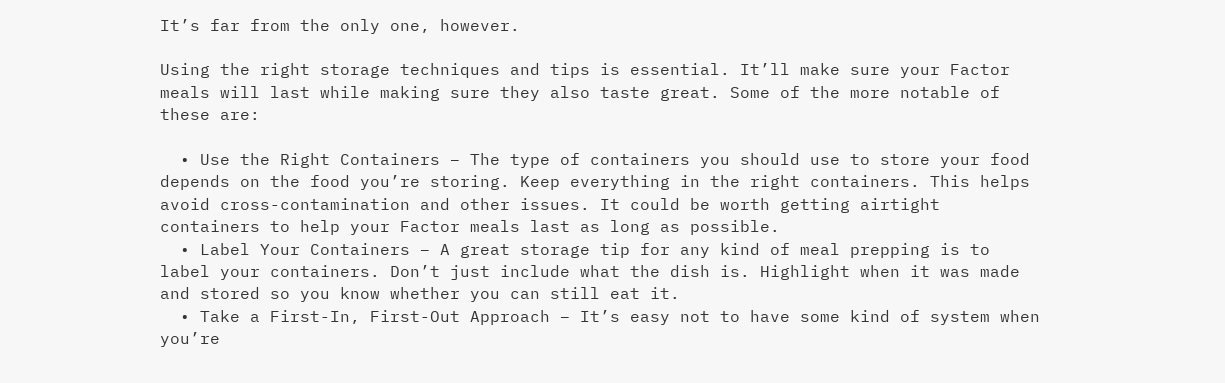It’s far from the only one, however.

Using the right storage techniques and tips is essential. It’ll make sure your Factor meals will last while making sure they also taste great. Some of the more notable of these are:

  • Use the Right Containers – The type of containers you should use to store your food depends on the food you’re storing. Keep everything in the right containers. This helps avoid cross-contamination and other issues. It could be worth getting airtight containers to help your Factor meals last as long as possible.
  • Label Your Containers – A great storage tip for any kind of meal prepping is to label your containers. Don’t just include what the dish is. Highlight when it was made and stored so you know whether you can still eat it.
  • Take a First-In, First-Out Approach – It’s easy not to have some kind of system when you’re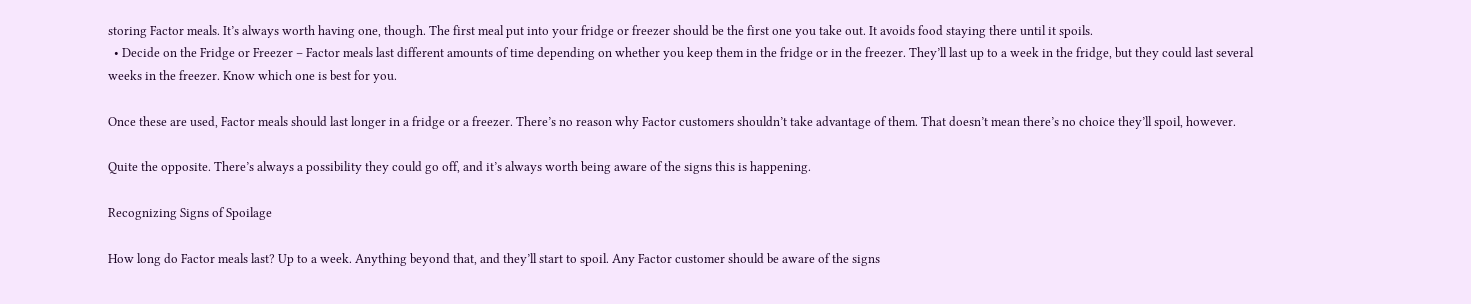storing Factor meals. It’s always worth having one, though. The first meal put into your fridge or freezer should be the first one you take out. It avoids food staying there until it spoils.
  • Decide on the Fridge or Freezer – Factor meals last different amounts of time depending on whether you keep them in the fridge or in the freezer. They’ll last up to a week in the fridge, but they could last several weeks in the freezer. Know which one is best for you.

Once these are used, Factor meals should last longer in a fridge or a freezer. There’s no reason why Factor customers shouldn’t take advantage of them. That doesn’t mean there’s no choice they’ll spoil, however.

Quite the opposite. There’s always a possibility they could go off, and it’s always worth being aware of the signs this is happening.

Recognizing Signs of Spoilage

How long do Factor meals last? Up to a week. Anything beyond that, and they’ll start to spoil. Any Factor customer should be aware of the signs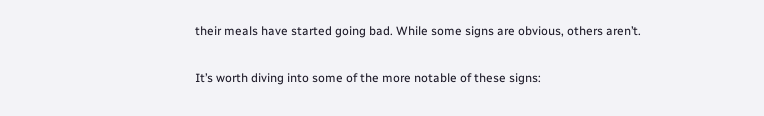their meals have started going bad. While some signs are obvious, others aren’t.

It’s worth diving into some of the more notable of these signs: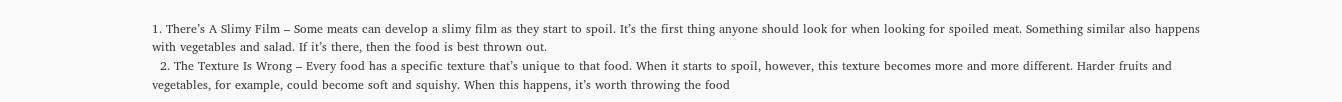1. There’s A Slimy Film – Some meats can develop a slimy film as they start to spoil. It’s the first thing anyone should look for when looking for spoiled meat. Something similar also happens with vegetables and salad. If it’s there, then the food is best thrown out.
  2. The Texture Is Wrong – Every food has a specific texture that’s unique to that food. When it starts to spoil, however, this texture becomes more and more different. Harder fruits and vegetables, for example, could become soft and squishy. When this happens, it’s worth throwing the food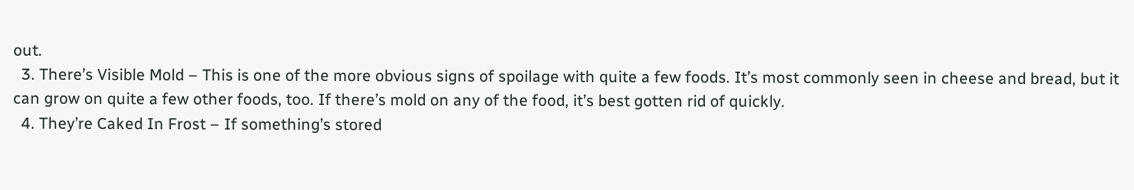out.
  3. There’s Visible Mold – This is one of the more obvious signs of spoilage with quite a few foods. It’s most commonly seen in cheese and bread, but it can grow on quite a few other foods, too. If there’s mold on any of the food, it’s best gotten rid of quickly.
  4. They’re Caked In Frost – If something’s stored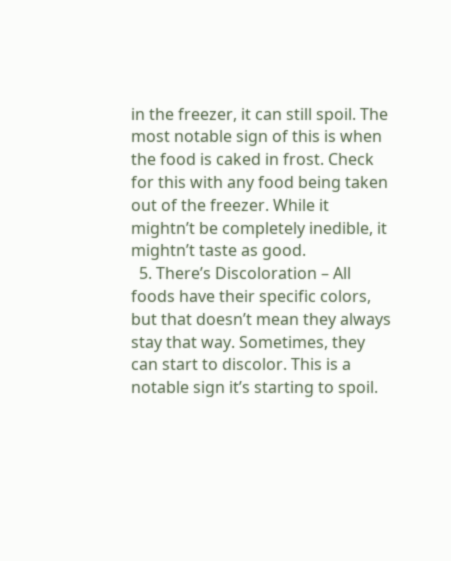in the freezer, it can still spoil. The most notable sign of this is when the food is caked in frost. Check for this with any food being taken out of the freezer. While it mightn’t be completely inedible, it mightn’t taste as good.
  5. There’s Discoloration – All foods have their specific colors, but that doesn’t mean they always stay that way. Sometimes, they can start to discolor. This is a notable sign it’s starting to spoil.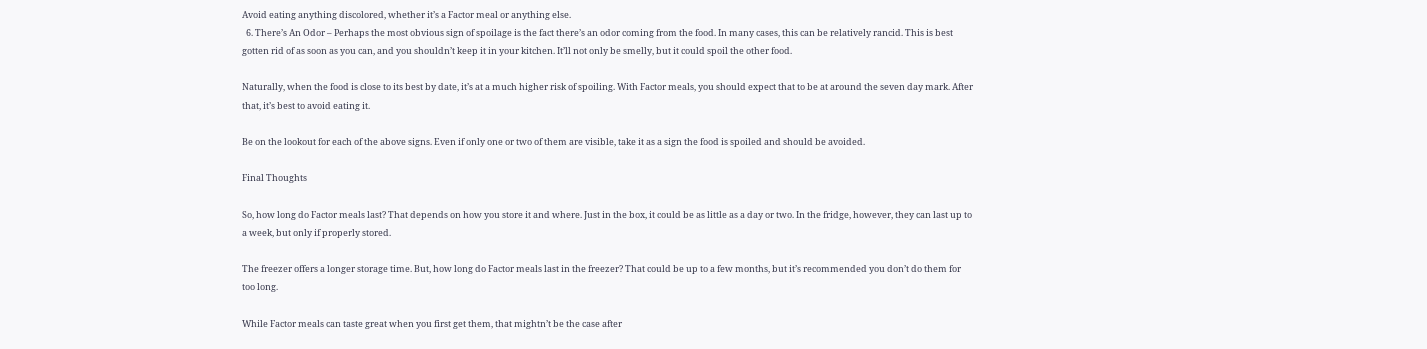Avoid eating anything discolored, whether it’s a Factor meal or anything else.
  6. There’s An Odor – Perhaps the most obvious sign of spoilage is the fact there’s an odor coming from the food. In many cases, this can be relatively rancid. This is best gotten rid of as soon as you can, and you shouldn’t keep it in your kitchen. It’ll not only be smelly, but it could spoil the other food.

Naturally, when the food is close to its best by date, it’s at a much higher risk of spoiling. With Factor meals, you should expect that to be at around the seven day mark. After that, it’s best to avoid eating it.

Be on the lookout for each of the above signs. Even if only one or two of them are visible, take it as a sign the food is spoiled and should be avoided.

Final Thoughts

So, how long do Factor meals last? That depends on how you store it and where. Just in the box, it could be as little as a day or two. In the fridge, however, they can last up to a week, but only if properly stored.

The freezer offers a longer storage time. But, how long do Factor meals last in the freezer? That could be up to a few months, but it’s recommended you don’t do them for too long.

While Factor meals can taste great when you first get them, that mightn’t be the case after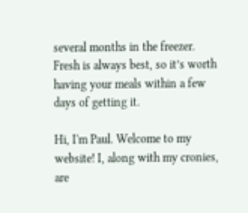several months in the freezer. Fresh is always best, so it’s worth having your meals within a few days of getting it.

Hi, I'm Paul. Welcome to my website! I, along with my cronies, are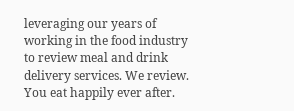leveraging our years of working in the food industry to review meal and drink delivery services. We review. You eat happily ever after.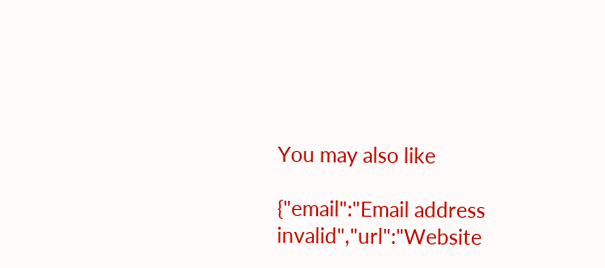You may also like

{"email":"Email address invalid","url":"Website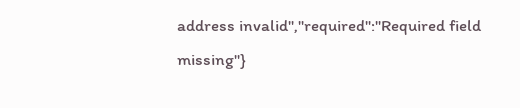address invalid","required":"Required field missing"}